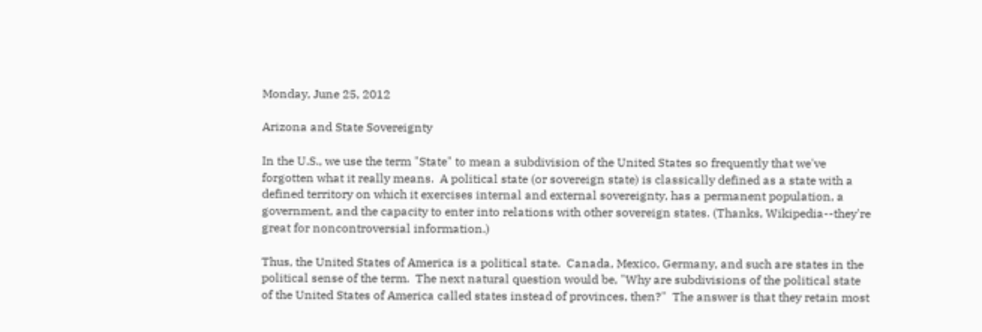Monday, June 25, 2012

Arizona and State Sovereignty

In the U.S., we use the term "State" to mean a subdivision of the United States so frequently that we've forgotten what it really means.  A political state (or sovereign state) is classically defined as a state with a defined territory on which it exercises internal and external sovereignty, has a permanent population, a government, and the capacity to enter into relations with other sovereign states. (Thanks, Wikipedia--they're great for noncontroversial information.)

Thus, the United States of America is a political state.  Canada, Mexico, Germany, and such are states in the political sense of the term.  The next natural question would be, "Why are subdivisions of the political state of the United States of America called states instead of provinces, then?"  The answer is that they retain most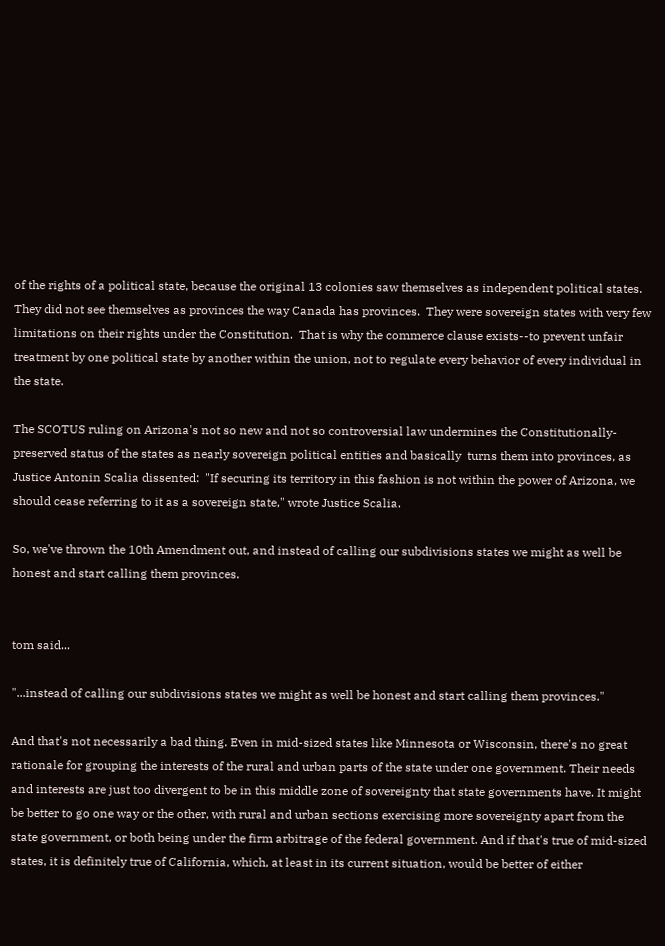of the rights of a political state, because the original 13 colonies saw themselves as independent political states.  They did not see themselves as provinces the way Canada has provinces.  They were sovereign states with very few limitations on their rights under the Constitution.  That is why the commerce clause exists--to prevent unfair treatment by one political state by another within the union, not to regulate every behavior of every individual in the state.

The SCOTUS ruling on Arizona's not so new and not so controversial law undermines the Constitutionally-preserved status of the states as nearly sovereign political entities and basically  turns them into provinces, as Justice Antonin Scalia dissented:  "If securing its territory in this fashion is not within the power of Arizona, we should cease referring to it as a sovereign state," wrote Justice Scalia.

So, we've thrown the 10th Amendment out, and instead of calling our subdivisions states we might as well be honest and start calling them provinces.


tom said...

"...instead of calling our subdivisions states we might as well be honest and start calling them provinces."

And that's not necessarily a bad thing. Even in mid-sized states like Minnesota or Wisconsin, there's no great rationale for grouping the interests of the rural and urban parts of the state under one government. Their needs and interests are just too divergent to be in this middle zone of sovereignty that state governments have. It might be better to go one way or the other, with rural and urban sections exercising more sovereignty apart from the state government, or both being under the firm arbitrage of the federal government. And if that's true of mid-sized states, it is definitely true of California, which, at least in its current situation, would be better of either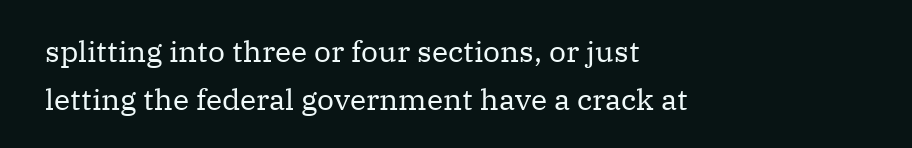splitting into three or four sections, or just letting the federal government have a crack at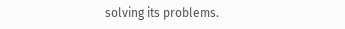solving its problems.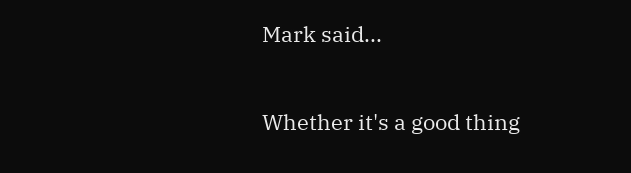Mark said...

Whether it's a good thing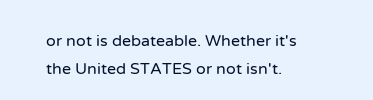or not is debateable. Whether it's the United STATES or not isn't.